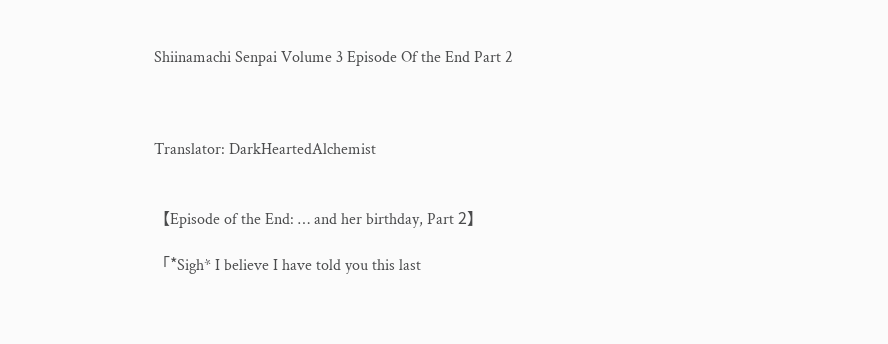Shiinamachi Senpai Volume 3 Episode Of the End Part 2



Translator: DarkHeartedAlchemist


【Episode of the End: … and her birthday, Part 2】

「*Sigh* I believe I have told you this last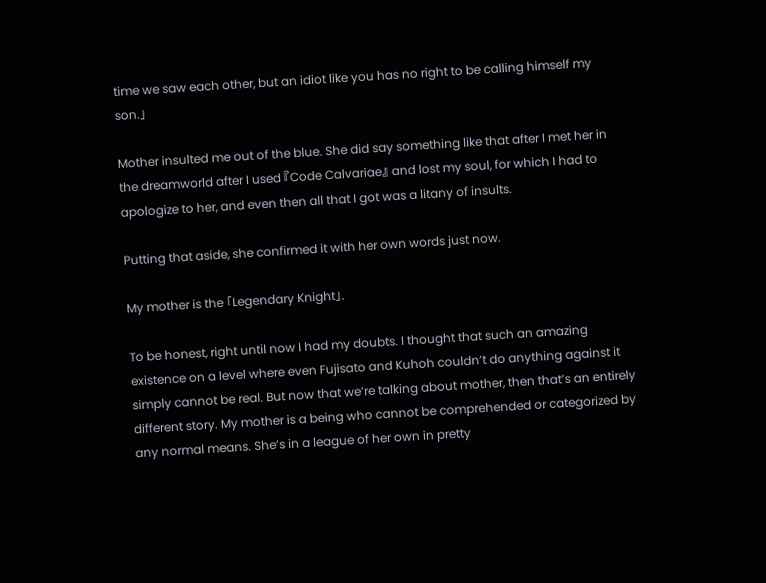time we saw each other, but an idiot like you has no right to be calling himself my son.」

Mother insulted me out of the blue. She did say something like that after I met her in the dreamworld after I used 『Code Calvariae』 and lost my soul, for which I had to apologize to her, and even then all that I got was a litany of insults.

Putting that aside, she confirmed it with her own words just now.

My mother is the 「Legendary Knight」.

To be honest, right until now I had my doubts. I thought that such an amazing existence on a level where even Fujisato and Kuhoh couldn’t do anything against it simply cannot be real. But now that we’re talking about mother, then that’s an entirely different story. My mother is a being who cannot be comprehended or categorized by any normal means. She’s in a league of her own in pretty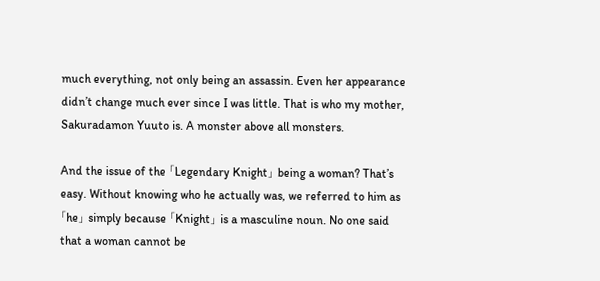much everything, not only being an assassin. Even her appearance didn’t change much ever since I was little. That is who my mother, Sakuradamon Yuuto is. A monster above all monsters.

And the issue of the 「Legendary Knight」 being a woman? That’s easy. Without knowing who he actually was, we referred to him as 「he」 simply because 「Knight」 is a masculine noun. No one said that a woman cannot be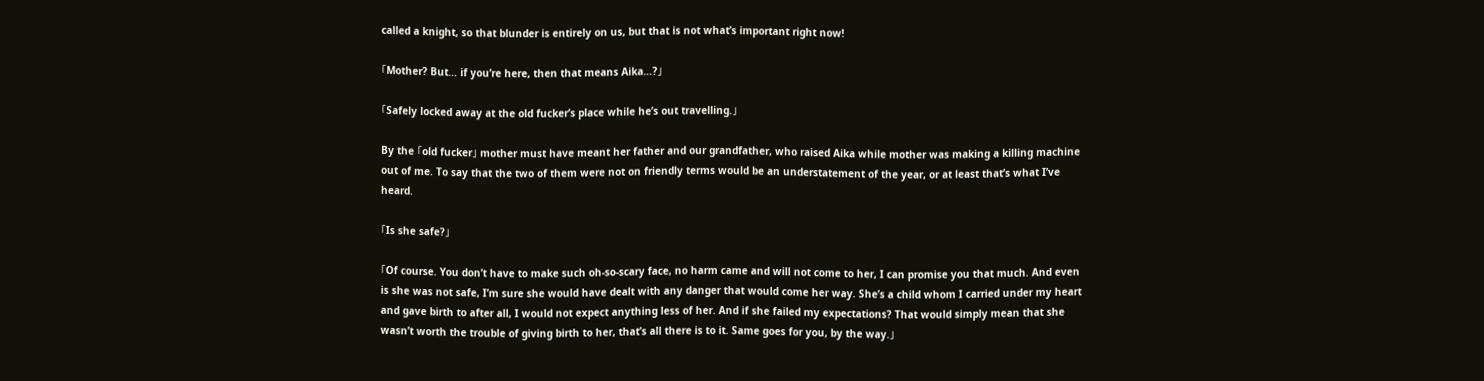called a knight, so that blunder is entirely on us, but that is not what’s important right now!

「Mother? But… if you’re here, then that means Aika…?」

「Safely locked away at the old fucker’s place while he’s out travelling.」

By the 「old fucker」 mother must have meant her father and our grandfather, who raised Aika while mother was making a killing machine out of me. To say that the two of them were not on friendly terms would be an understatement of the year, or at least that’s what I’ve heard.

「Is she safe?」

「Of course. You don’t have to make such oh-so-scary face, no harm came and will not come to her, I can promise you that much. And even is she was not safe, I’m sure she would have dealt with any danger that would come her way. She’s a child whom I carried under my heart and gave birth to after all, I would not expect anything less of her. And if she failed my expectations? That would simply mean that she wasn’t worth the trouble of giving birth to her, that’s all there is to it. Same goes for you, by the way.」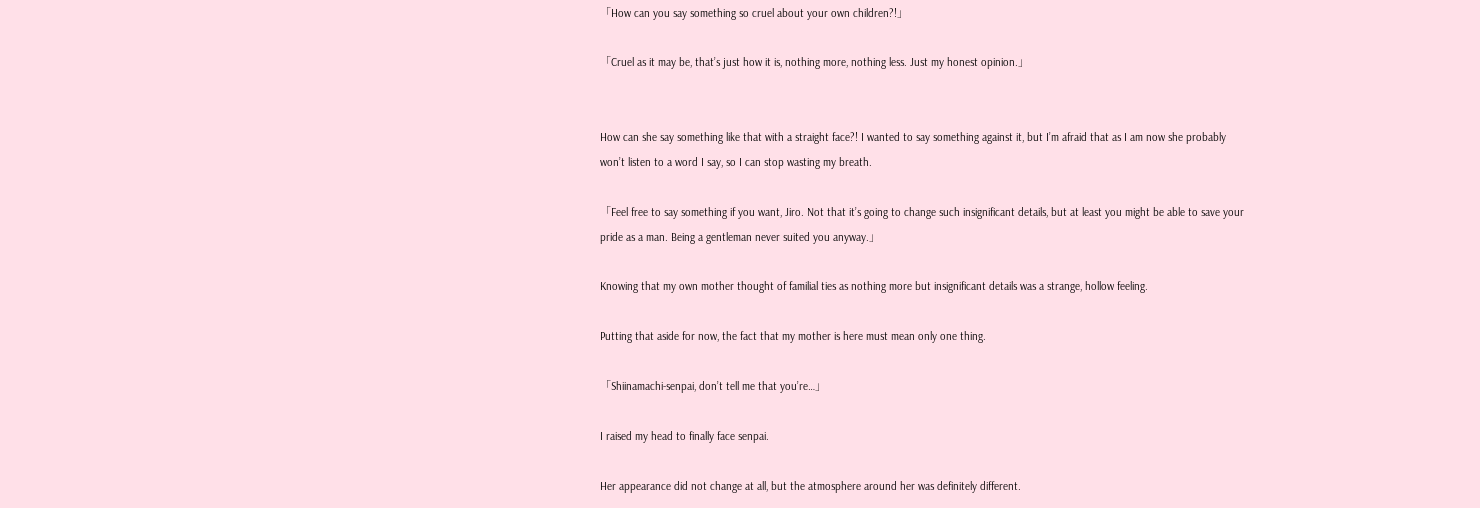「How can you say something so cruel about your own children?!」

「Cruel as it may be, that’s just how it is, nothing more, nothing less. Just my honest opinion.」


How can she say something like that with a straight face?! I wanted to say something against it, but I’m afraid that as I am now she probably won’t listen to a word I say, so I can stop wasting my breath.

「Feel free to say something if you want, Jiro. Not that it’s going to change such insignificant details, but at least you might be able to save your pride as a man. Being a gentleman never suited you anyway.」

Knowing that my own mother thought of familial ties as nothing more but insignificant details was a strange, hollow feeling.

Putting that aside for now, the fact that my mother is here must mean only one thing.

「Shiinamachi-senpai, don’t tell me that you’re…」

I raised my head to finally face senpai.

Her appearance did not change at all, but the atmosphere around her was definitely different.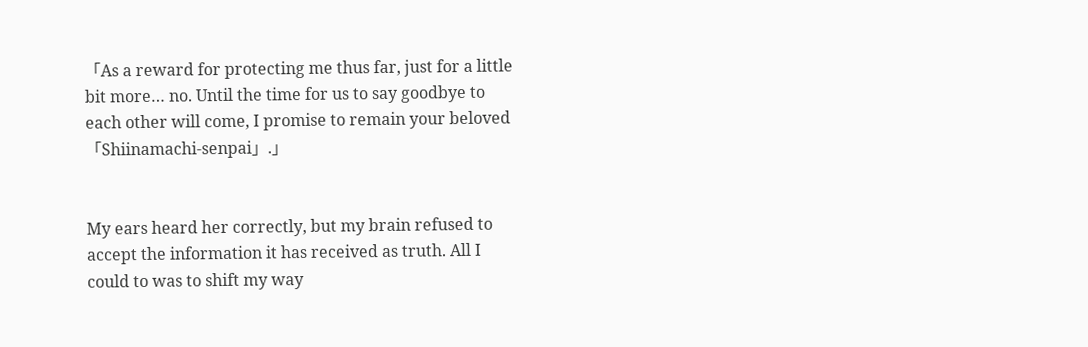「As a reward for protecting me thus far, just for a little bit more… no. Until the time for us to say goodbye to each other will come, I promise to remain your beloved 「Shiinamachi-senpai」.」


My ears heard her correctly, but my brain refused to accept the information it has received as truth. All I could to was to shift my way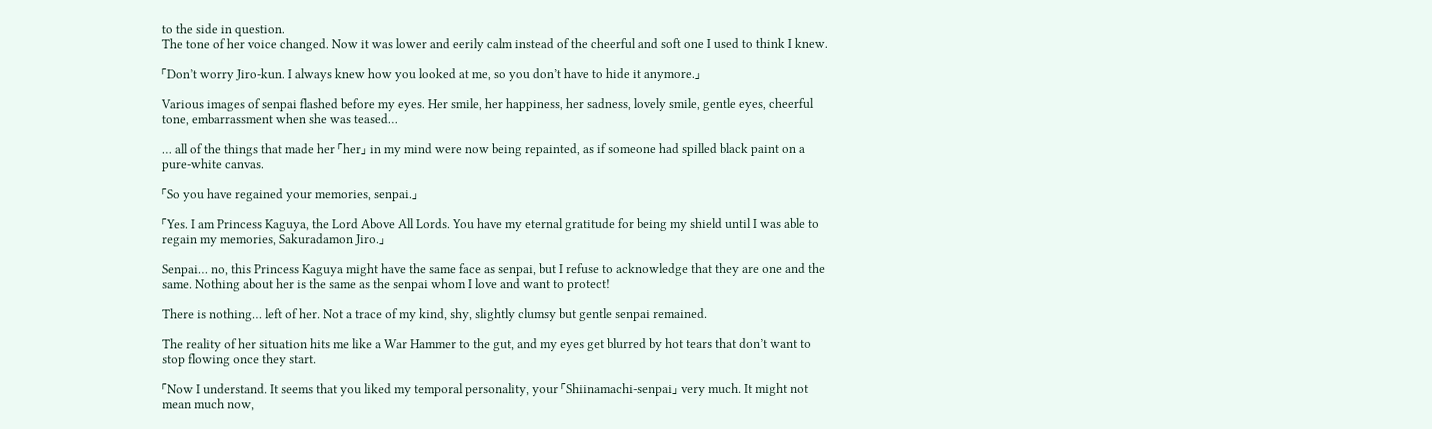to the side in question.
The tone of her voice changed. Now it was lower and eerily calm instead of the cheerful and soft one I used to think I knew.

「Don’t worry Jiro-kun. I always knew how you looked at me, so you don’t have to hide it anymore.」

Various images of senpai flashed before my eyes. Her smile, her happiness, her sadness, lovely smile, gentle eyes, cheerful tone, embarrassment when she was teased…

… all of the things that made her 「her」 in my mind were now being repainted, as if someone had spilled black paint on a pure-white canvas.

「So you have regained your memories, senpai.」

「Yes. I am Princess Kaguya, the Lord Above All Lords. You have my eternal gratitude for being my shield until I was able to regain my memories, Sakuradamon Jiro.」

Senpai… no, this Princess Kaguya might have the same face as senpai, but I refuse to acknowledge that they are one and the same. Nothing about her is the same as the senpai whom I love and want to protect!

There is nothing… left of her. Not a trace of my kind, shy, slightly clumsy but gentle senpai remained.

The reality of her situation hits me like a War Hammer to the gut, and my eyes get blurred by hot tears that don’t want to stop flowing once they start.

「Now I understand. It seems that you liked my temporal personality, your 「Shiinamachi-senpai」 very much. It might not mean much now,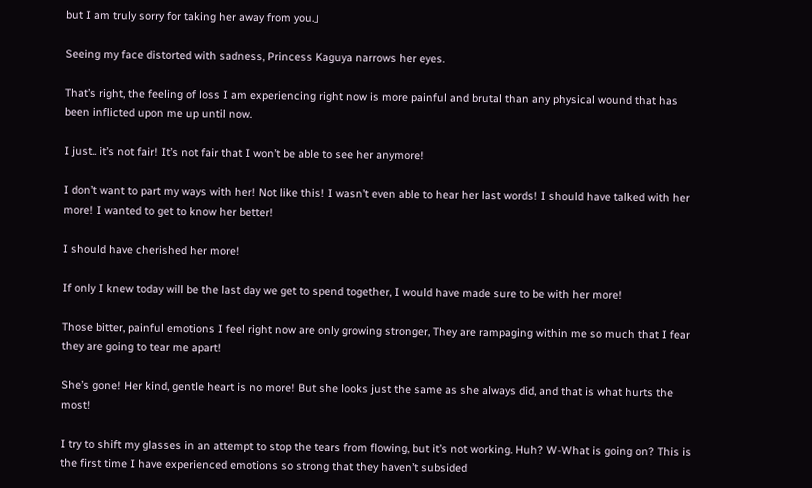but I am truly sorry for taking her away from you.」

Seeing my face distorted with sadness, Princess Kaguya narrows her eyes.

That’s right, the feeling of loss I am experiencing right now is more painful and brutal than any physical wound that has been inflicted upon me up until now.

I just.. it’s not fair! It’s not fair that I won’t be able to see her anymore!

I don’t want to part my ways with her! Not like this! I wasn’t even able to hear her last words! I should have talked with her more! I wanted to get to know her better!

I should have cherished her more!

If only I knew today will be the last day we get to spend together, I would have made sure to be with her more!

Those bitter, painful emotions I feel right now are only growing stronger, They are rampaging within me so much that I fear they are going to tear me apart!

She’s gone! Her kind, gentle heart is no more! But she looks just the same as she always did, and that is what hurts the most!

I try to shift my glasses in an attempt to stop the tears from flowing, but it’s not working. Huh? W-What is going on? This is the first time I have experienced emotions so strong that they haven’t subsided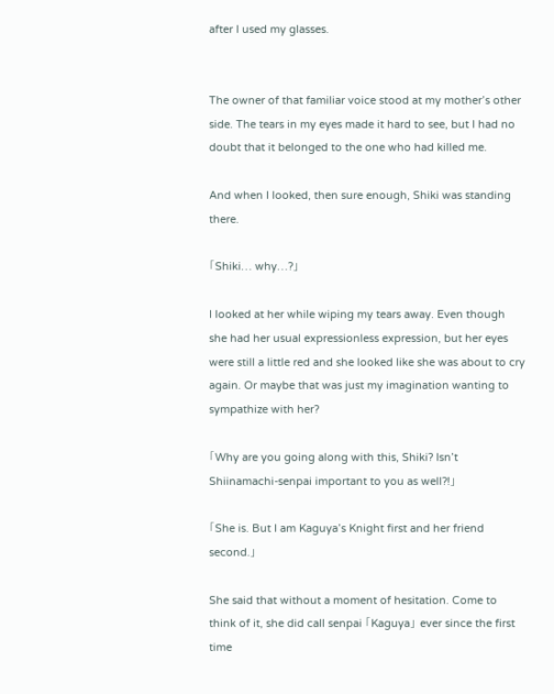after I used my glasses.


The owner of that familiar voice stood at my mother’s other side. The tears in my eyes made it hard to see, but I had no doubt that it belonged to the one who had killed me.

And when I looked, then sure enough, Shiki was standing there.

「Shiki… why…?」

I looked at her while wiping my tears away. Even though she had her usual expressionless expression, but her eyes were still a little red and she looked like she was about to cry again. Or maybe that was just my imagination wanting to sympathize with her?

「Why are you going along with this, Shiki? Isn’t Shiinamachi-senpai important to you as well?!」

「She is. But I am Kaguya’s Knight first and her friend second.」

She said that without a moment of hesitation. Come to think of it, she did call senpai 「Kaguya」 ever since the first time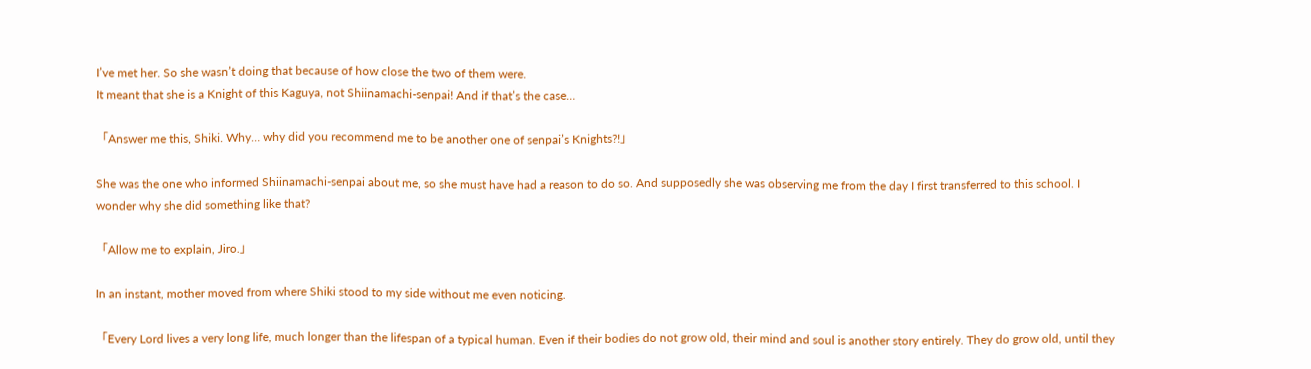I’ve met her. So she wasn’t doing that because of how close the two of them were.
It meant that she is a Knight of this Kaguya, not Shiinamachi-senpai! And if that’s the case…

「Answer me this, Shiki. Why… why did you recommend me to be another one of senpai’s Knights?!」

She was the one who informed Shiinamachi-senpai about me, so she must have had a reason to do so. And supposedly she was observing me from the day I first transferred to this school. I wonder why she did something like that?

「Allow me to explain, Jiro.」

In an instant, mother moved from where Shiki stood to my side without me even noticing.

「Every Lord lives a very long life, much longer than the lifespan of a typical human. Even if their bodies do not grow old, their mind and soul is another story entirely. They do grow old, until they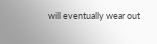will eventually wear out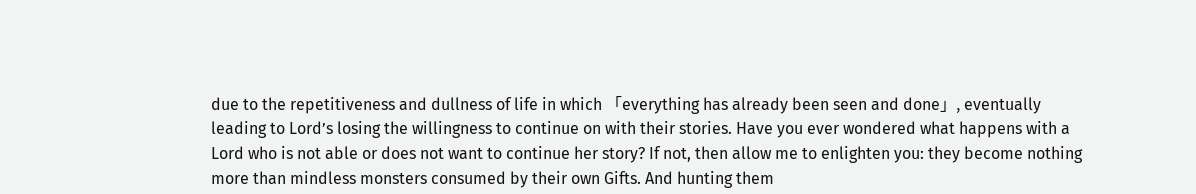due to the repetitiveness and dullness of life in which 「everything has already been seen and done」, eventually leading to Lord’s losing the willingness to continue on with their stories. Have you ever wondered what happens with a Lord who is not able or does not want to continue her story? If not, then allow me to enlighten you: they become nothing more than mindless monsters consumed by their own Gifts. And hunting them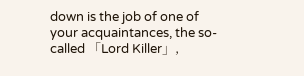down is the job of one of your acquaintances, the so-called 「Lord Killer」,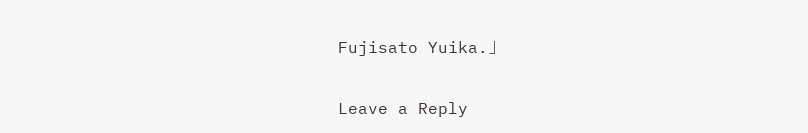Fujisato Yuika.」

Leave a Reply